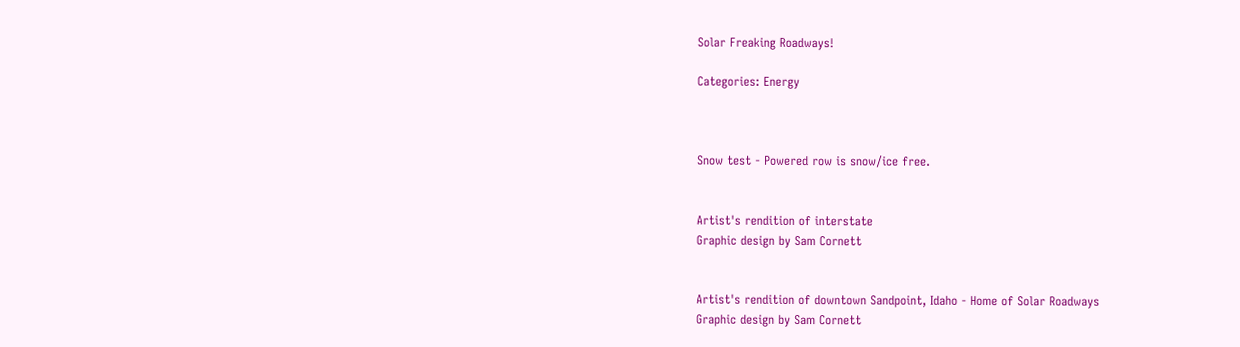Solar Freaking Roadways!

Categories: Energy



Snow test - Powered row is snow/ice free.


Artist's rendition of interstate
Graphic design by Sam Cornett


Artist's rendition of downtown Sandpoint, Idaho - Home of Solar Roadways
Graphic design by Sam Cornett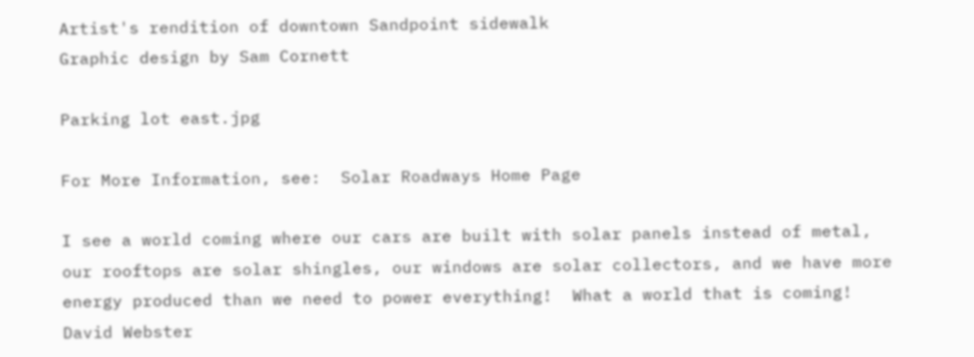Artist's rendition of downtown Sandpoint sidewalk
Graphic design by Sam Cornett

Parking lot east.jpg

For More Information, see:  Solar Roadways Home Page

I see a world coming where our cars are built with solar panels instead of metal, our rooftops are solar shingles, our windows are solar collectors, and we have more energy produced than we need to power everything!  What a world that is coming!  David Webster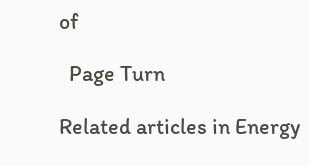of

  Page Turn

Related articles in Energy